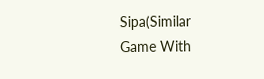Sipa(Similar Game With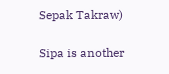Sepak Takraw)

Sipa is another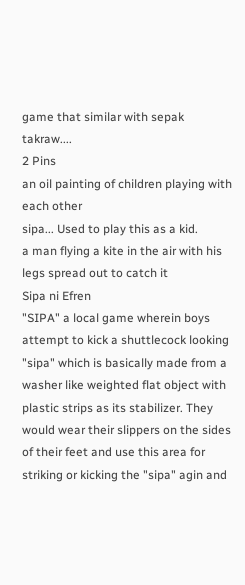game that similar with sepak takraw....
2 Pins
an oil painting of children playing with each other
sipa... Used to play this as a kid.
a man flying a kite in the air with his legs spread out to catch it
Sipa ni Efren
"SIPA" a local game wherein boys attempt to kick a shuttlecock looking "sipa" which is basically made from a washer like weighted flat object with plastic strips as its stabilizer. They would wear their slippers on the sides of their feet and use this area for striking or kicking the "sipa" agin and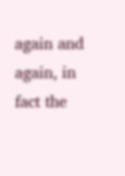again and again, in fact the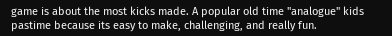game is about the most kicks made. A popular old time "analogue" kids pastime because its easy to make, challenging, and really fun.